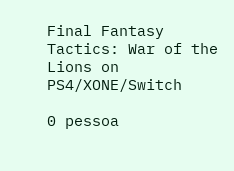Final Fantasy Tactics: War of the Lions on PS4/XONE/Switch

0 pessoa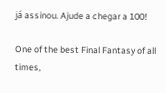já assinou. Ajude a chegar a 100!

One of the best Final Fantasy of all times,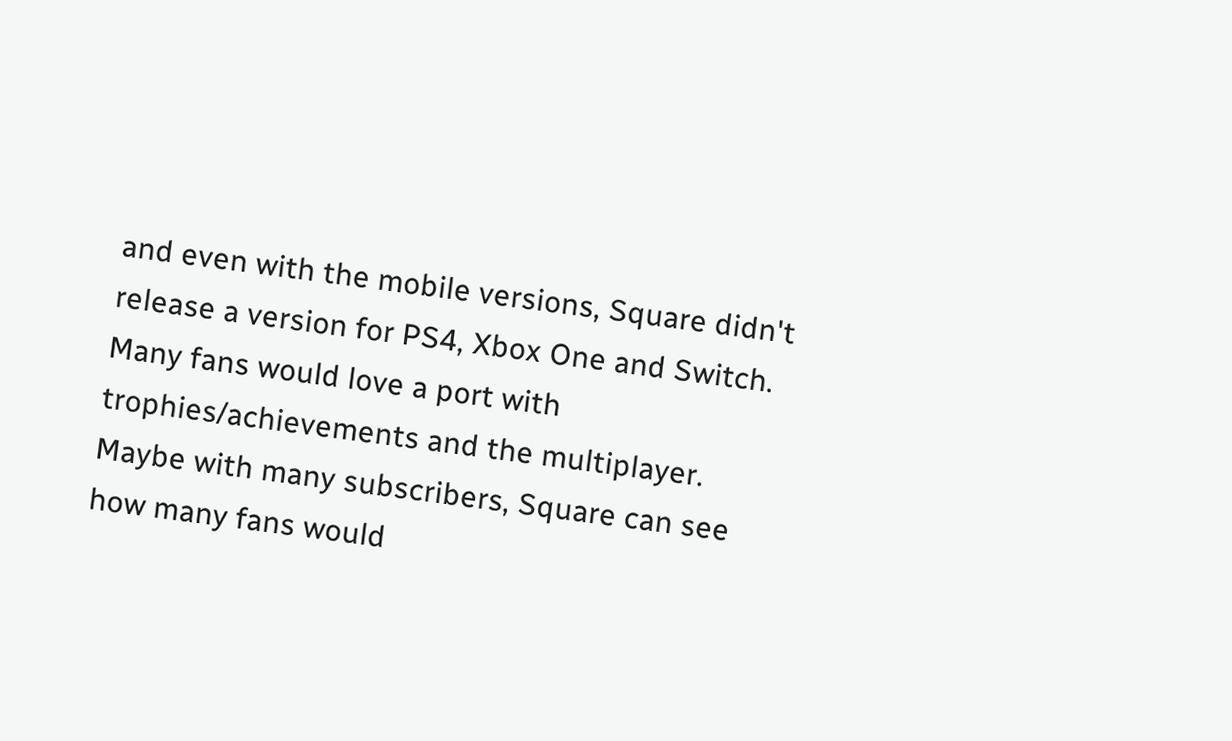and even with the mobile versions, Square didn't release a version for PS4, Xbox One and Switch. Many fans would love a port with trophies/achievements and the multiplayer. Maybe with many subscribers, Square can see how many fans would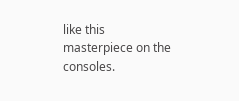like this masterpiece on the consoles.